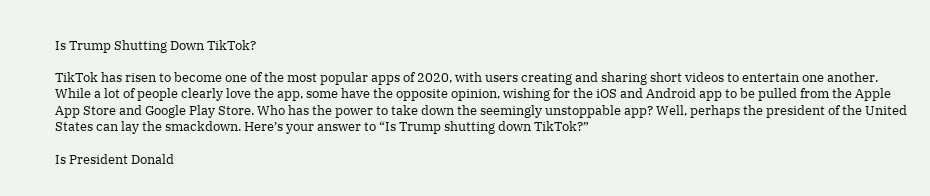Is Trump Shutting Down TikTok?

TikTok has risen to become one of the most popular apps of 2020, with users creating and sharing short videos to entertain one another. While a lot of people clearly love the app, some have the opposite opinion, wishing for the iOS and Android app to be pulled from the Apple App Store and Google Play Store. Who has the power to take down the seemingly unstoppable app? Well, perhaps the president of the United States can lay the smackdown. Here’s your answer to “Is Trump shutting down TikTok?”

Is President Donald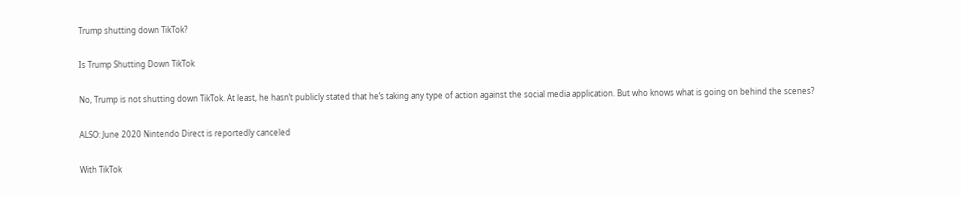Trump shutting down TikTok?

Is Trump Shutting Down TikTok

No, Trump is not shutting down TikTok. At least, he hasn’t publicly stated that he’s taking any type of action against the social media application. But who knows what is going on behind the scenes?

ALSO: June 2020 Nintendo Direct is reportedly canceled

With TikTok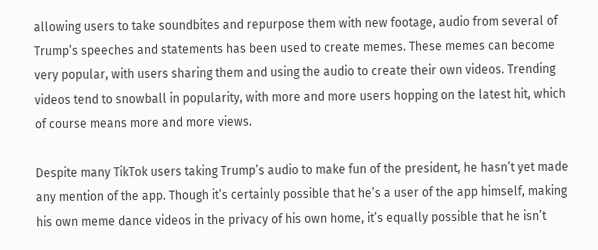allowing users to take soundbites and repurpose them with new footage, audio from several of Trump’s speeches and statements has been used to create memes. These memes can become very popular, with users sharing them and using the audio to create their own videos. Trending videos tend to snowball in popularity, with more and more users hopping on the latest hit, which of course means more and more views.

Despite many TikTok users taking Trump’s audio to make fun of the president, he hasn’t yet made any mention of the app. Though it’s certainly possible that he’s a user of the app himself, making his own meme dance videos in the privacy of his own home, it’s equally possible that he isn’t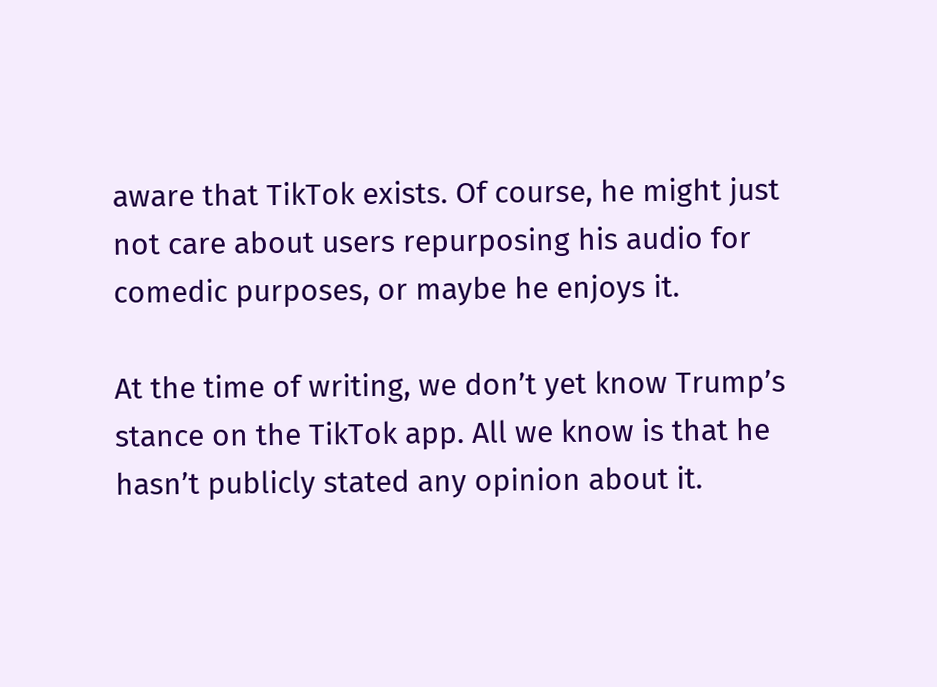aware that TikTok exists. Of course, he might just not care about users repurposing his audio for comedic purposes, or maybe he enjoys it.

At the time of writing, we don’t yet know Trump’s stance on the TikTok app. All we know is that he hasn’t publicly stated any opinion about it.